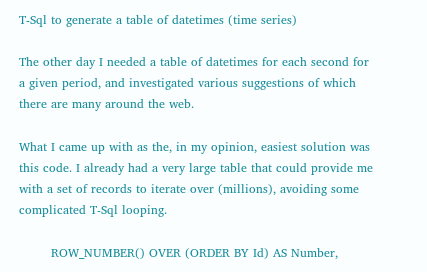T-Sql to generate a table of datetimes (time series)

The other day I needed a table of datetimes for each second for a given period, and investigated various suggestions of which there are many around the web.

What I came up with as the, in my opinion, easiest solution was this code. I already had a very large table that could provide me with a set of records to iterate over (millions), avoiding some complicated T-Sql looping.

        ROW_NUMBER() OVER (ORDER BY Id) AS Number,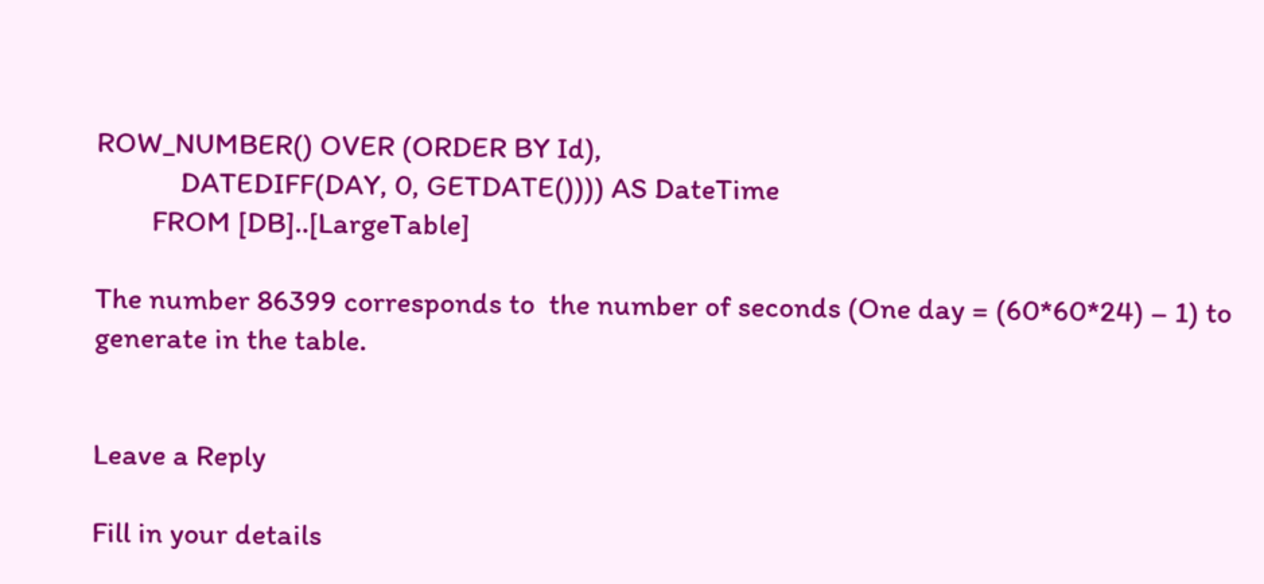ROW_NUMBER() OVER (ORDER BY Id),
            DATEDIFF(DAY, 0, GETDATE()))) AS DateTime
        FROM [DB]..[LargeTable]

The number 86399 corresponds to  the number of seconds (One day = (60*60*24) – 1) to generate in the table.


Leave a Reply

Fill in your details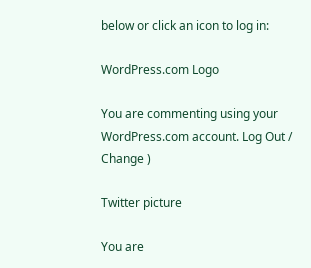below or click an icon to log in:

WordPress.com Logo

You are commenting using your WordPress.com account. Log Out / Change )

Twitter picture

You are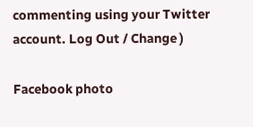commenting using your Twitter account. Log Out / Change )

Facebook photo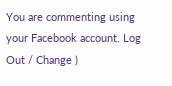You are commenting using your Facebook account. Log Out / Change )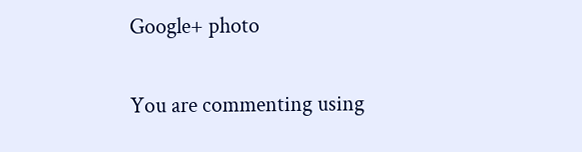Google+ photo

You are commenting using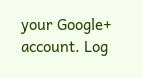your Google+ account. Log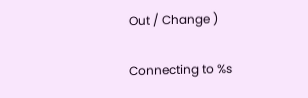Out / Change )

Connecting to %s